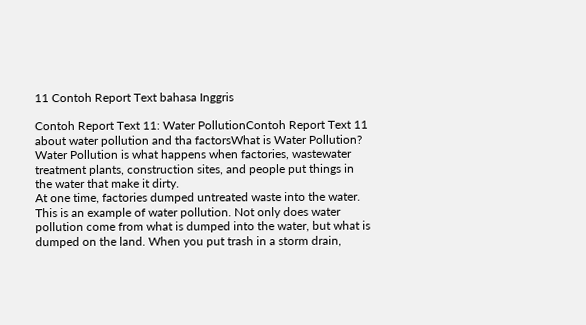11 Contoh Report Text bahasa Inggris

Contoh Report Text 11: Water PollutionContoh Report Text 11 about water pollution and tha factorsWhat is Water Pollution? Water Pollution is what happens when factories, wastewater treatment plants, construction sites, and people put things in the water that make it dirty.
At one time, factories dumped untreated waste into the water. This is an example of water pollution. Not only does water pollution come from what is dumped into the water, but what is dumped on the land. When you put trash in a storm drain,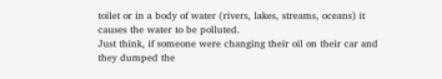toilet or in a body of water (rivers, lakes, streams, oceans) it causes the water to be polluted.
Just think, if someone were changing their oil on their car and they dumped the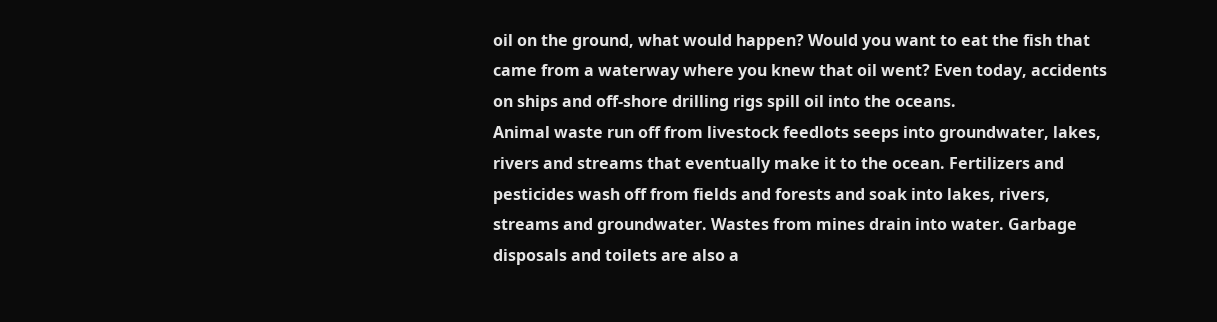oil on the ground, what would happen? Would you want to eat the fish that came from a waterway where you knew that oil went? Even today, accidents on ships and off-shore drilling rigs spill oil into the oceans.
Animal waste run off from livestock feedlots seeps into groundwater, lakes, rivers and streams that eventually make it to the ocean. Fertilizers and pesticides wash off from fields and forests and soak into lakes, rivers, streams and groundwater. Wastes from mines drain into water. Garbage disposals and toilets are also a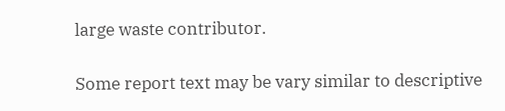large waste contributor.

Some report text may be vary similar to descriptive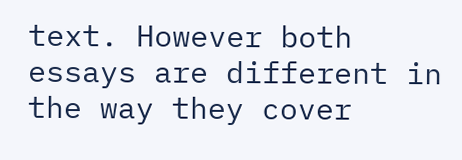text. However both essays are different in the way they cover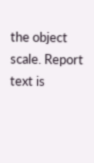the object scale. Report text is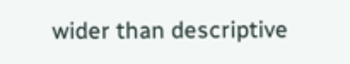wider than descriptive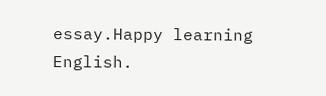essay.Happy learning English.